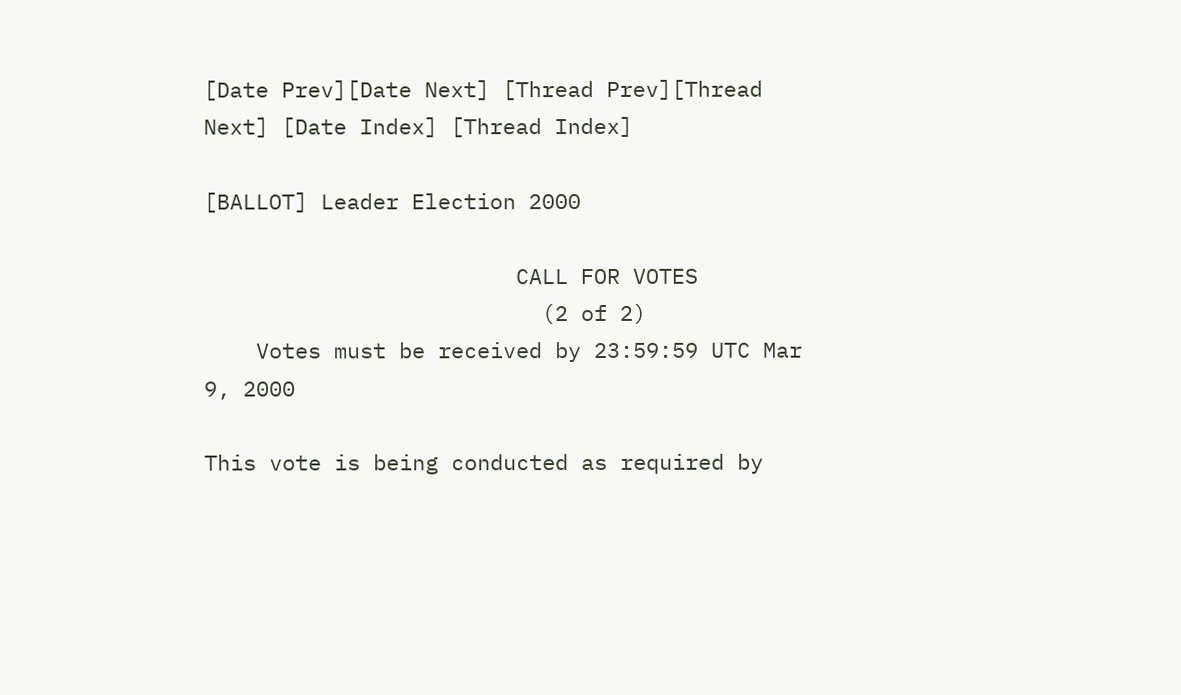[Date Prev][Date Next] [Thread Prev][Thread Next] [Date Index] [Thread Index]

[BALLOT] Leader Election 2000

                        CALL FOR VOTES
                          (2 of 2)
    Votes must be received by 23:59:59 UTC Mar 9, 2000

This vote is being conducted as required by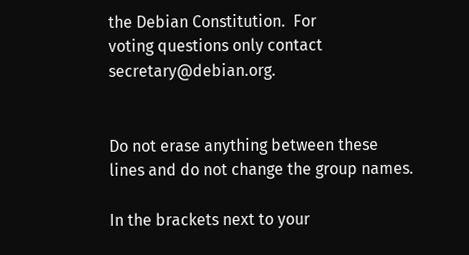the Debian Constitution.  For
voting questions only contact secretary@debian.org.


Do not erase anything between these
lines and do not change the group names.

In the brackets next to your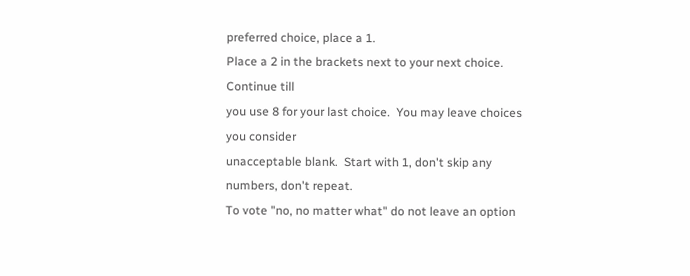preferred choice, place a 1.
Place a 2 in the brackets next to your next choice.  Continue till
you use 8 for your last choice.  You may leave choices you consider
unacceptable blank.  Start with 1, don't skip any numbers, don't repeat.
To vote "no, no matter what" do not leave an option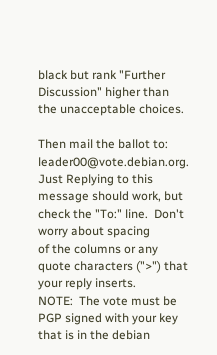black but rank "Further
Discussion" higher than the unacceptable choices.

Then mail the ballot to: leader00@vote.debian.org.  Just Replying to this
message should work, but check the "To:" line.  Don't worry about spacing
of the columns or any quote characters (">") that your reply inserts.
NOTE:  The vote must be PGP signed with your key that is in the debian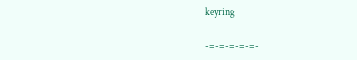keyring

-=-=-=-=-=-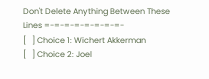Don't Delete Anything Between These Lines =-=-=-=-=-=-=-=-
[   ] Choice 1: Wichert Akkerman
[   ] Choice 2: Joel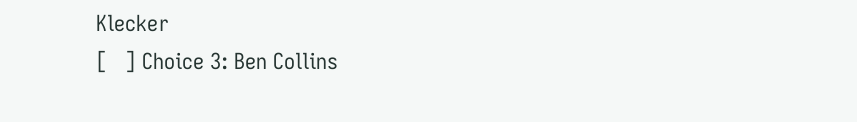Klecker
[   ] Choice 3: Ben Collins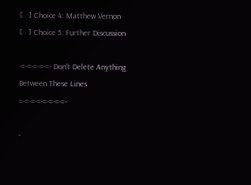[   ] Choice 4: Matthew Vernon
[   ] Choice 5: Further Discussion

-=-=-=-=-=- Don't Delete Anything Between These Lines =-=-=-=-=-=-=-=-

-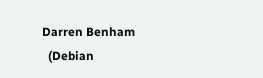Darren Benham
  (Debian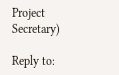Project Secretary)

Reply to: